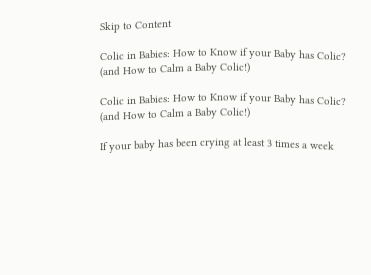Skip to Content

Colic in Babies: How to Know if your Baby has Colic? (and How to Calm a Baby Colic!)

Colic in Babies: How to Know if your Baby has Colic? (and How to Calm a Baby Colic!)

If your baby has been crying at least 3 times a week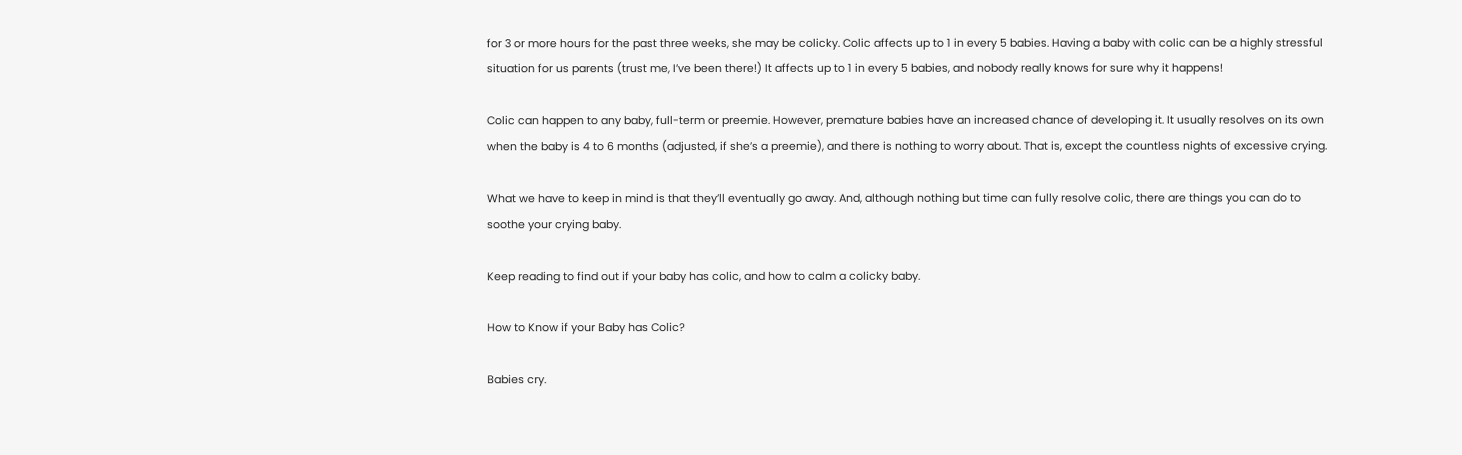for 3 or more hours for the past three weeks, she may be colicky. Colic affects up to 1 in every 5 babies. Having a baby with colic can be a highly stressful situation for us parents (trust me, I’ve been there!) It affects up to 1 in every 5 babies, and nobody really knows for sure why it happens!

Colic can happen to any baby, full-term or preemie. However, premature babies have an increased chance of developing it. It usually resolves on its own when the baby is 4 to 6 months (adjusted, if she’s a preemie), and there is nothing to worry about. That is, except the countless nights of excessive crying.

What we have to keep in mind is that they’ll eventually go away. And, although nothing but time can fully resolve colic, there are things you can do to soothe your crying baby.

Keep reading to find out if your baby has colic, and how to calm a colicky baby.

How to Know if your Baby has Colic?

Babies cry.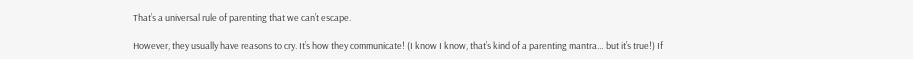That’s a universal rule of parenting that we can’t escape.

However, they usually have reasons to cry. It’s how they communicate! (I know I know, that’s kind of a parenting mantra… but it’s true!) If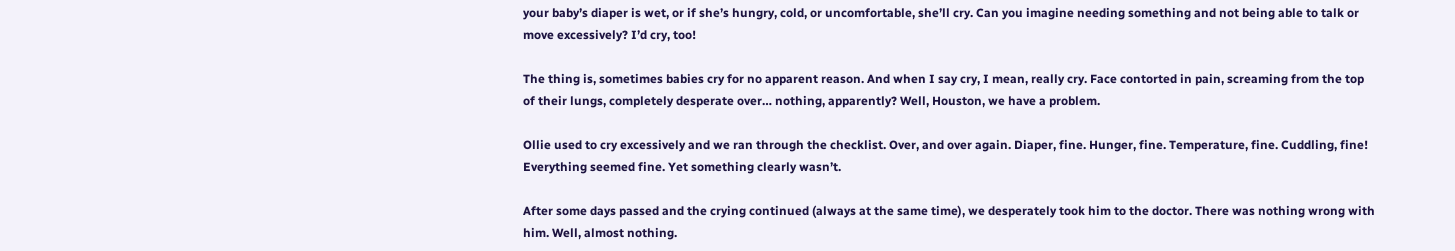your baby’s diaper is wet, or if she’s hungry, cold, or uncomfortable, she’ll cry. Can you imagine needing something and not being able to talk or move excessively? I’d cry, too!

The thing is, sometimes babies cry for no apparent reason. And when I say cry, I mean, really cry. Face contorted in pain, screaming from the top of their lungs, completely desperate over… nothing, apparently? Well, Houston, we have a problem.

Ollie used to cry excessively and we ran through the checklist. Over, and over again. Diaper, fine. Hunger, fine. Temperature, fine. Cuddling, fine! Everything seemed fine. Yet something clearly wasn’t.

After some days passed and the crying continued (always at the same time), we desperately took him to the doctor. There was nothing wrong with him. Well, almost nothing.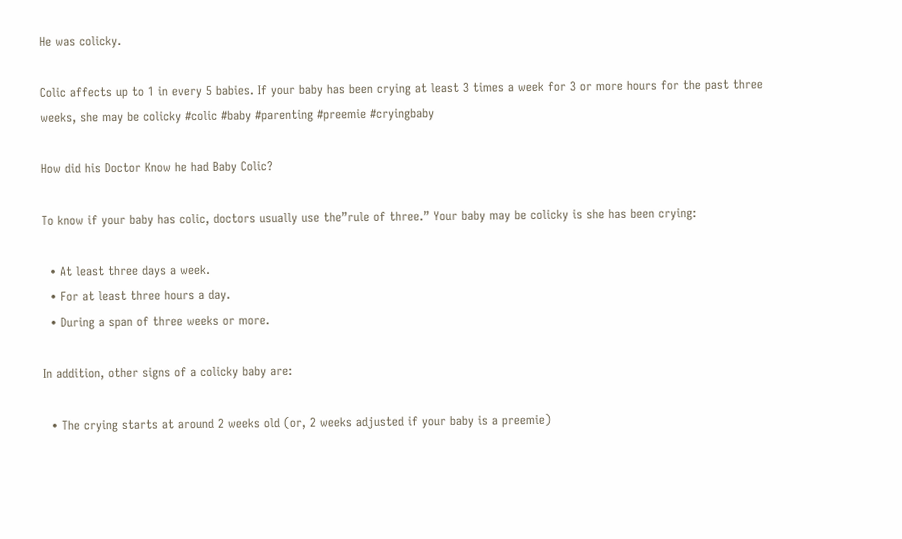He was colicky.

Colic affects up to 1 in every 5 babies. If your baby has been crying at least 3 times a week for 3 or more hours for the past three weeks, she may be colicky #colic #baby #parenting #preemie #cryingbaby

How did his Doctor Know he had Baby Colic?

To know if your baby has colic, doctors usually use the”rule of three.” Your baby may be colicky is she has been crying:

  • At least three days a week.
  • For at least three hours a day.
  • During a span of three weeks or more.

In addition, other signs of a colicky baby are:

  • The crying starts at around 2 weeks old (or, 2 weeks adjusted if your baby is a preemie)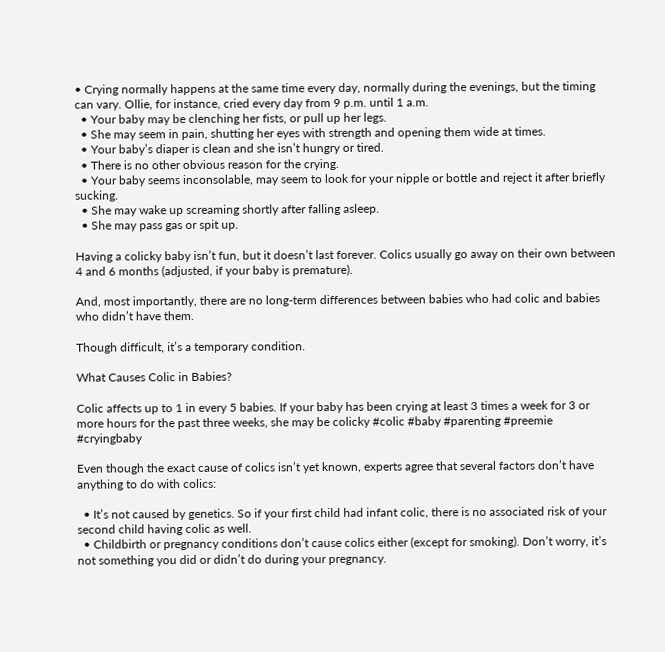• Crying normally happens at the same time every day, normally during the evenings, but the timing can vary. Ollie, for instance, cried every day from 9 p.m. until 1 a.m.
  • Your baby may be clenching her fists, or pull up her legs.
  • She may seem in pain, shutting her eyes with strength and opening them wide at times.
  • Your baby’s diaper is clean and she isn’t hungry or tired.
  • There is no other obvious reason for the crying.
  • Your baby seems inconsolable, may seem to look for your nipple or bottle and reject it after briefly sucking.
  • She may wake up screaming shortly after falling asleep.
  • She may pass gas or spit up.

Having a colicky baby isn’t fun, but it doesn’t last forever. Colics usually go away on their own between 4 and 6 months (adjusted, if your baby is premature).

And, most importantly, there are no long-term differences between babies who had colic and babies who didn’t have them.

Though difficult, it’s a temporary condition.

What Causes Colic in Babies?

Colic affects up to 1 in every 5 babies. If your baby has been crying at least 3 times a week for 3 or more hours for the past three weeks, she may be colicky #colic #baby #parenting #preemie #cryingbaby

Even though the exact cause of colics isn’t yet known, experts agree that several factors don’t have anything to do with colics:

  • It’s not caused by genetics. So if your first child had infant colic, there is no associated risk of your second child having colic as well.
  • Childbirth or pregnancy conditions don’t cause colics either (except for smoking). Don’t worry, it’s not something you did or didn’t do during your pregnancy.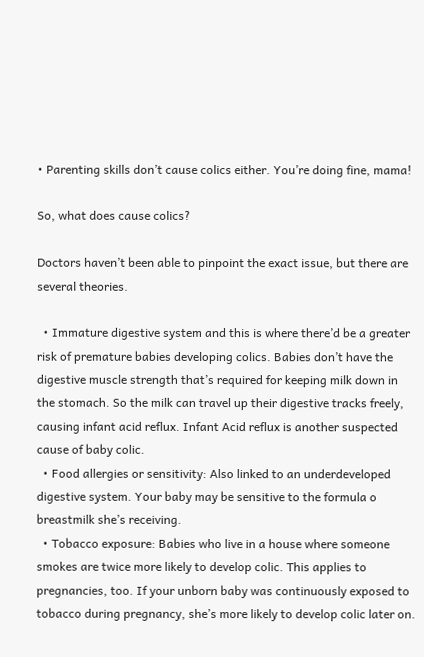• Parenting skills don’t cause colics either. You’re doing fine, mama!

So, what does cause colics?

Doctors haven’t been able to pinpoint the exact issue, but there are several theories.

  • Immature digestive system and this is where there’d be a greater risk of premature babies developing colics. Babies don’t have the digestive muscle strength that’s required for keeping milk down in the stomach. So the milk can travel up their digestive tracks freely, causing infant acid reflux. Infant Acid reflux is another suspected cause of baby colic.
  • Food allergies or sensitivity: Also linked to an underdeveloped digestive system. Your baby may be sensitive to the formula o breastmilk she’s receiving.
  • Tobacco exposure: Babies who live in a house where someone smokes are twice more likely to develop colic. This applies to pregnancies, too. If your unborn baby was continuously exposed to tobacco during pregnancy, she’s more likely to develop colic later on.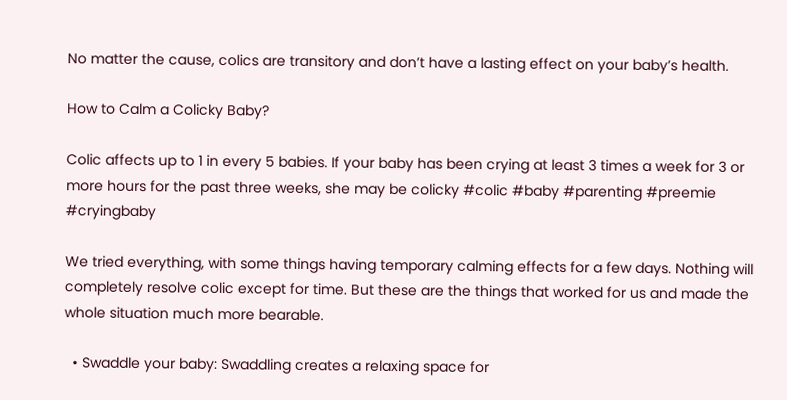No matter the cause, colics are transitory and don’t have a lasting effect on your baby’s health.

How to Calm a Colicky Baby?

Colic affects up to 1 in every 5 babies. If your baby has been crying at least 3 times a week for 3 or more hours for the past three weeks, she may be colicky #colic #baby #parenting #preemie #cryingbaby

We tried everything, with some things having temporary calming effects for a few days. Nothing will completely resolve colic except for time. But these are the things that worked for us and made the whole situation much more bearable.

  • Swaddle your baby: Swaddling creates a relaxing space for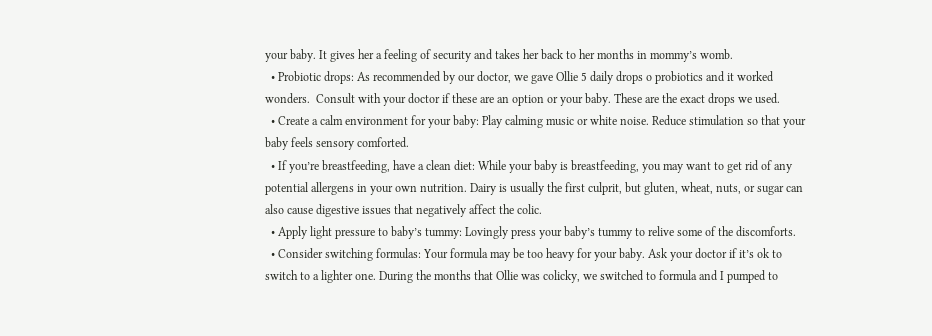your baby. It gives her a feeling of security and takes her back to her months in mommy’s womb.
  • Probiotic drops: As recommended by our doctor, we gave Ollie 5 daily drops o probiotics and it worked wonders.  Consult with your doctor if these are an option or your baby. These are the exact drops we used.
  • Create a calm environment for your baby: Play calming music or white noise. Reduce stimulation so that your baby feels sensory comforted.
  • If you’re breastfeeding, have a clean diet: While your baby is breastfeeding, you may want to get rid of any potential allergens in your own nutrition. Dairy is usually the first culprit, but gluten, wheat, nuts, or sugar can also cause digestive issues that negatively affect the colic.
  • Apply light pressure to baby’s tummy: Lovingly press your baby’s tummy to relive some of the discomforts.
  • Consider switching formulas: Your formula may be too heavy for your baby. Ask your doctor if it’s ok to switch to a lighter one. During the months that Ollie was colicky, we switched to formula and I pumped to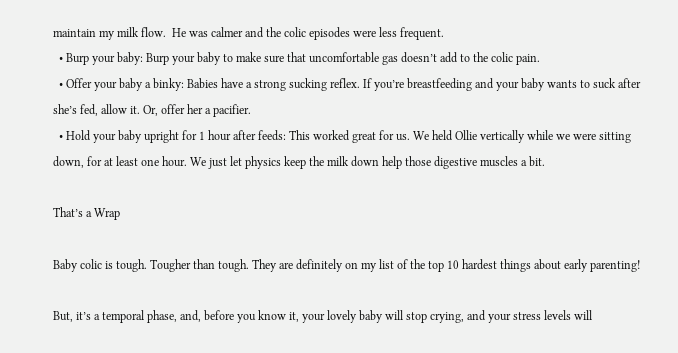maintain my milk flow.  He was calmer and the colic episodes were less frequent.
  • Burp your baby: Burp your baby to make sure that uncomfortable gas doesn’t add to the colic pain.
  • Offer your baby a binky: Babies have a strong sucking reflex. If you’re breastfeeding and your baby wants to suck after she’s fed, allow it. Or, offer her a pacifier.
  • Hold your baby upright for 1 hour after feeds: This worked great for us. We held Ollie vertically while we were sitting down, for at least one hour. We just let physics keep the milk down help those digestive muscles a bit.

That’s a Wrap

Baby colic is tough. Tougher than tough. They are definitely on my list of the top 10 hardest things about early parenting!

But, it’s a temporal phase, and, before you know it, your lovely baby will stop crying, and your stress levels will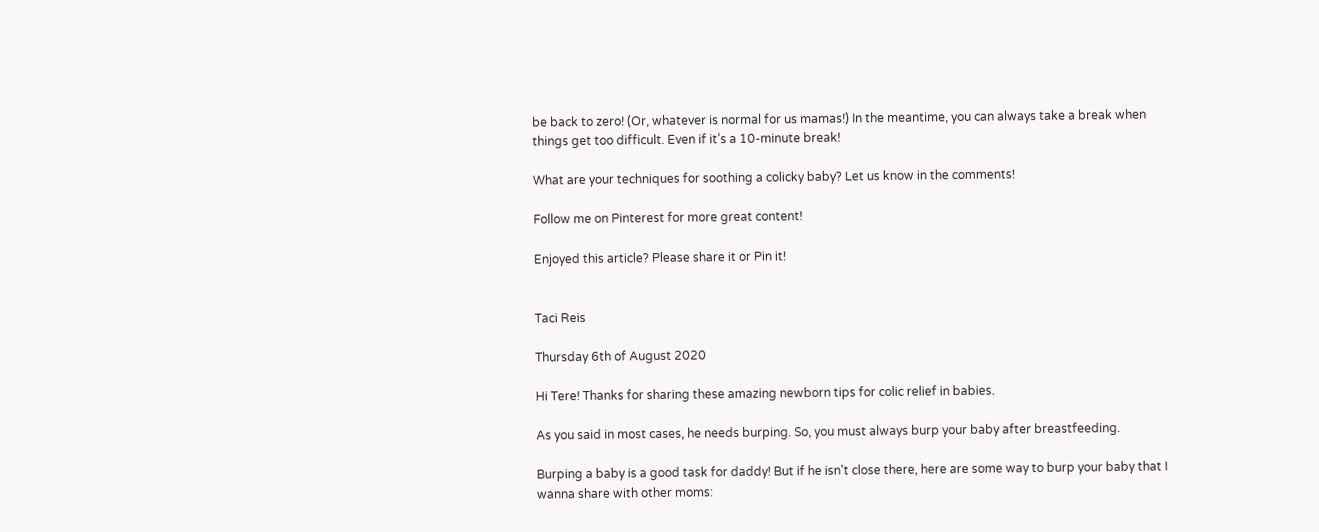be back to zero! (Or, whatever is normal for us mamas!) In the meantime, you can always take a break when things get too difficult. Even if it’s a 10-minute break!

What are your techniques for soothing a colicky baby? Let us know in the comments!

Follow me on Pinterest for more great content!

Enjoyed this article? Please share it or Pin it!


Taci Reis

Thursday 6th of August 2020

Hi Tere! Thanks for sharing these amazing newborn tips for colic relief in babies.

As you said in most cases, he needs burping. So, you must always burp your baby after breastfeeding.

Burping a baby is a good task for daddy! But if he isn't close there, here are some way to burp your baby that I wanna share with other moms: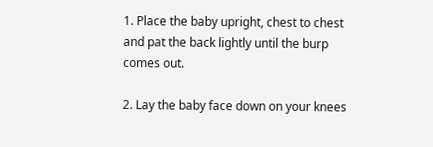1. Place the baby upright, chest to chest and pat the back lightly until the burp comes out.

2. Lay the baby face down on your knees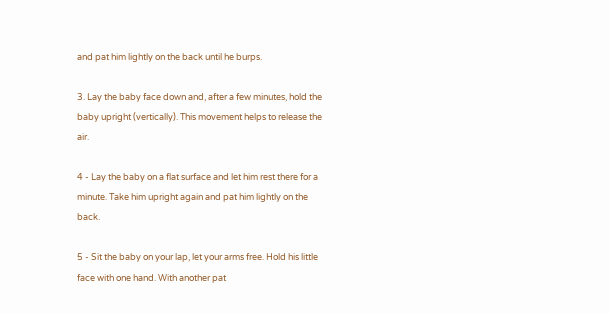and pat him lightly on the back until he burps.

3. Lay the baby face down and, after a few minutes, hold the baby upright (vertically). This movement helps to release the air.

4 - Lay the baby on a flat surface and let him rest there for a minute. Take him upright again and pat him lightly on the back.

5 - Sit the baby on your lap, let your arms free. Hold his little face with one hand. With another pat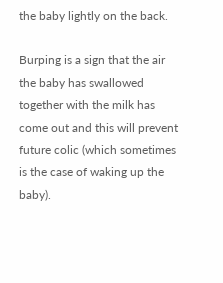the baby lightly on the back.

Burping is a sign that the air the baby has swallowed together with the milk has come out and this will prevent future colic (which sometimes is the case of waking up the baby).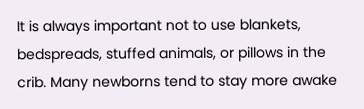It is always important not to use blankets, bedspreads, stuffed animals, or pillows in the crib. Many newborns tend to stay more awake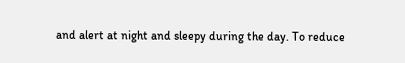and alert at night and sleepy during the day. To reduce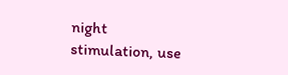night stimulation, use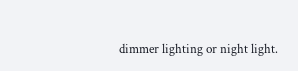dimmer lighting or night light.